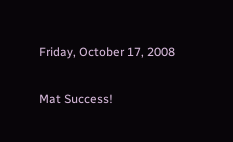Friday, October 17, 2008

Mat Success!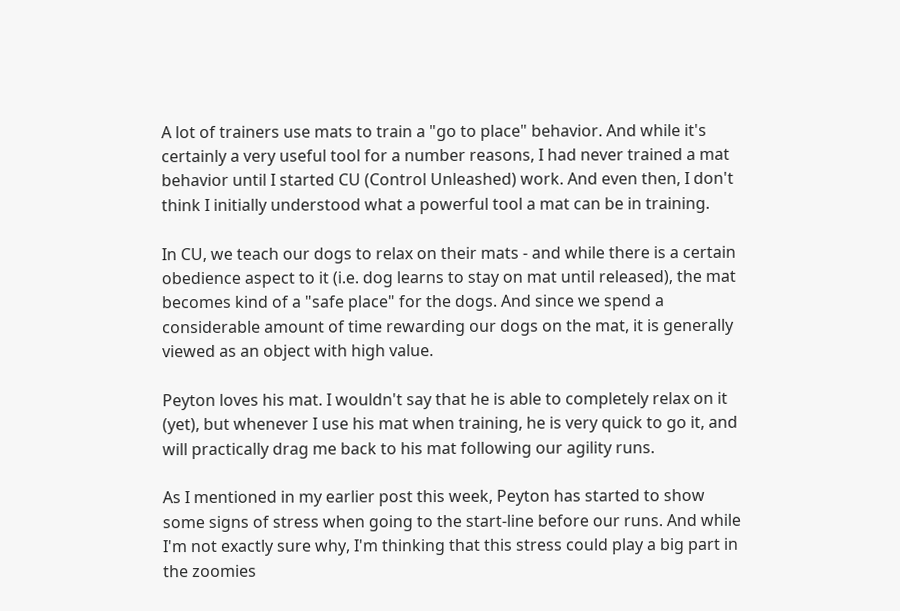A lot of trainers use mats to train a "go to place" behavior. And while it's certainly a very useful tool for a number reasons, I had never trained a mat behavior until I started CU (Control Unleashed) work. And even then, I don't think I initially understood what a powerful tool a mat can be in training.

In CU, we teach our dogs to relax on their mats - and while there is a certain obedience aspect to it (i.e. dog learns to stay on mat until released), the mat becomes kind of a "safe place" for the dogs. And since we spend a considerable amount of time rewarding our dogs on the mat, it is generally viewed as an object with high value.

Peyton loves his mat. I wouldn't say that he is able to completely relax on it (yet), but whenever I use his mat when training, he is very quick to go it, and will practically drag me back to his mat following our agility runs.

As I mentioned in my earlier post this week, Peyton has started to show some signs of stress when going to the start-line before our runs. And while I'm not exactly sure why, I'm thinking that this stress could play a big part in the zoomies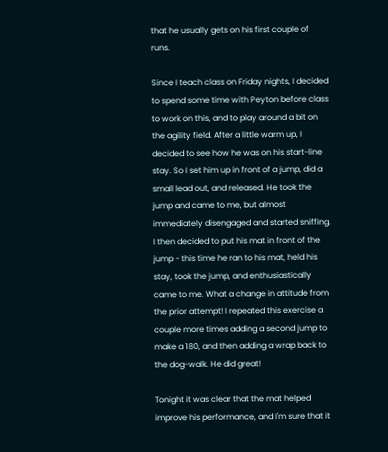that he usually gets on his first couple of runs.

Since I teach class on Friday nights, I decided to spend some time with Peyton before class to work on this, and to play around a bit on the agility field. After a little warm up, I decided to see how he was on his start-line stay. So I set him up in front of a jump, did a small lead out, and released. He took the jump and came to me, but almost immediately disengaged and started sniffing. I then decided to put his mat in front of the jump - this time he ran to his mat, held his stay, took the jump, and enthusiastically came to me. What a change in attitude from the prior attempt! I repeated this exercise a couple more times adding a second jump to make a 180, and then adding a wrap back to the dog-walk. He did great!

Tonight it was clear that the mat helped improve his performance, and I'm sure that it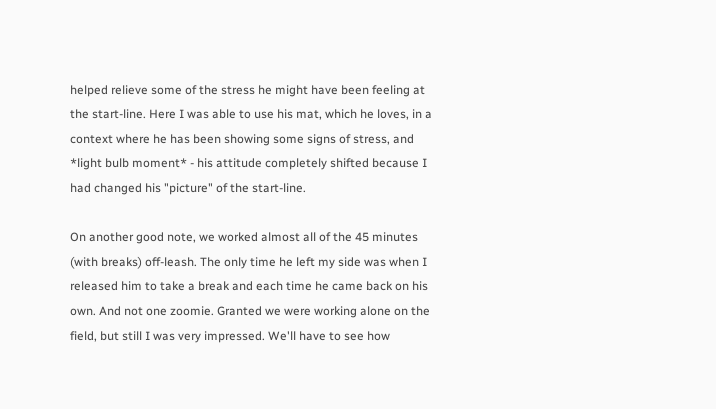helped relieve some of the stress he might have been feeling at the start-line. Here I was able to use his mat, which he loves, in a context where he has been showing some signs of stress, and *light bulb moment* - his attitude completely shifted because I had changed his "picture" of the start-line.

On another good note, we worked almost all of the 45 minutes (with breaks) off-leash. The only time he left my side was when I released him to take a break and each time he came back on his own. And not one zoomie. Granted we were working alone on the field, but still I was very impressed. We'll have to see how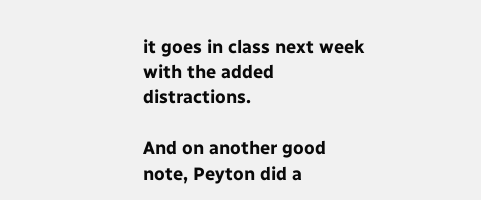it goes in class next week with the added distractions.

And on another good note, Peyton did a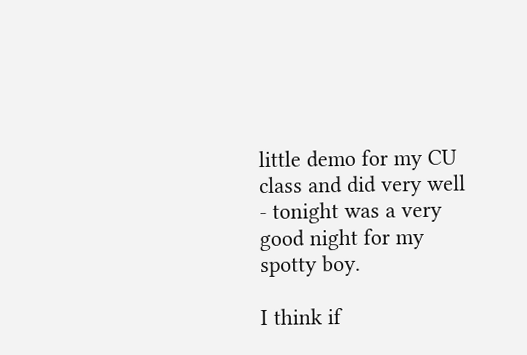little demo for my CU class and did very well - tonight was a very good night for my spotty boy.

I think if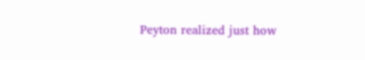Peyton realized just how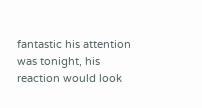fantastic his attention was tonight, his reaction would look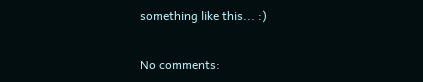something like this... :)

No comments: